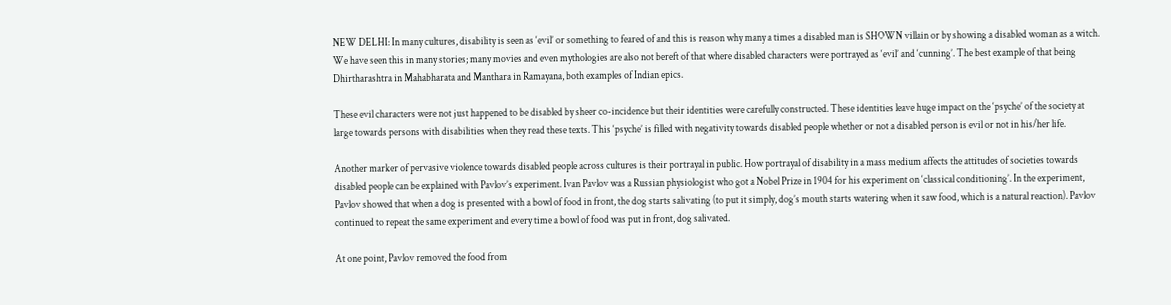NEW DELHI: In many cultures, disability is seen as ‘evil’ or something to feared of and this is reason why many a times a disabled man is SHOWN villain or by showing a disabled woman as a witch. We have seen this in many stories; many movies and even mythologies are also not bereft of that where disabled characters were portrayed as ‘evil’ and ‘cunning’. The best example of that being Dhirtharashtra in Mahabharata and Manthara in Ramayana, both examples of Indian epics.

These evil characters were not just happened to be disabled by sheer co-incidence but their identities were carefully constructed. These identities leave huge impact on the ‘psyche’ of the society at large towards persons with disabilities when they read these texts. This ‘psyche’ is filled with negativity towards disabled people whether or not a disabled person is evil or not in his/her life.

Another marker of pervasive violence towards disabled people across cultures is their portrayal in public. How portrayal of disability in a mass medium affects the attitudes of societies towards disabled people can be explained with Pavlov’s experiment. Ivan Pavlov was a Russian physiologist who got a Nobel Prize in 1904 for his experiment on ‘classical conditioning’. In the experiment, Pavlov showed that when a dog is presented with a bowl of food in front, the dog starts salivating (to put it simply, dog’s mouth starts watering when it saw food, which is a natural reaction). Pavlov continued to repeat the same experiment and every time a bowl of food was put in front, dog salivated.

At one point, Pavlov removed the food from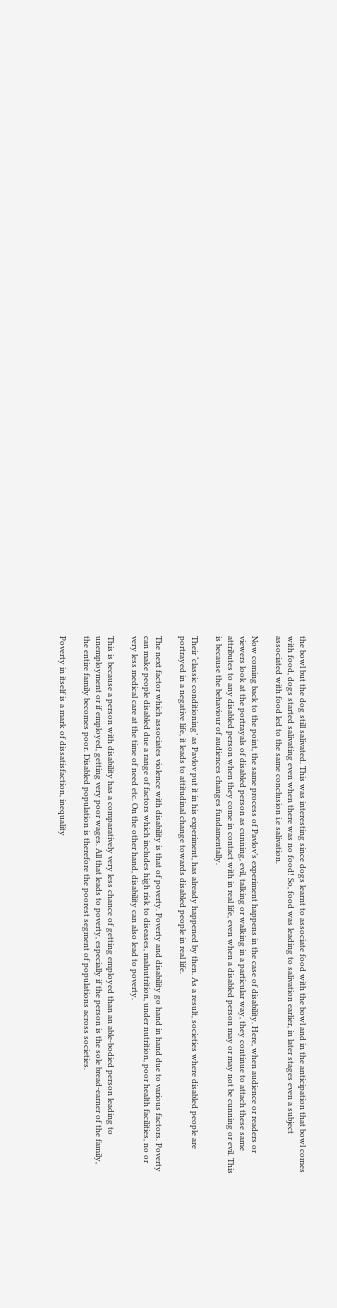the bowl but the dog still salivated. This was interesting since dogs learnt to associate food with the bowl and in the anticipation that bowl comes with food, dogs started salivating even when there was no food! So, food was leading to salivation earlier, in later stages even a subject associated with food led to the same conclusion i.e salivation.

Now coming back to the point, the same process of Pavlov’s experiment happens in the case of disability. Here, when audience or readers or viewers look at the portrayals of disabled person as cunning, evil, talking or walking in a particular way, they continue to attach these same attributes to any disabled person when they come in contact with in real life, even when a disabled person may or may not be cunning or evil. This is because the behaviour of audiences changes fundamentally.

Their ‘classic conditioning’ as Pavlov put it in his experiment, has already happened by then. As a result, societies where disabled people are portrayed in a negative life, it leads to attitudinal change towards disabled people in real life.

The next factor which associates violence with disability is that of poverty. Poverty and disability go hand in hand due to various factors. Poverty can make people disabled due a range of factors which includes high risk to diseases, malnutrition, under nutrition, poor health facilities, no or very less medical care at the time of need etc. On the other hand, disability can also lead to poverty.

This is because a person with disability has a comparatively very less chance of getting employed than an able-bodied person leading to unemployment or if employed, getting very poor wages. All that leads to poverty, especially if the person is the sole bread-earner of the family, the entire family becomes poor. Disabled population is therefore the poorest segment of populations across societies.

Poverty in itself is a mark of dissatisfaction, inequality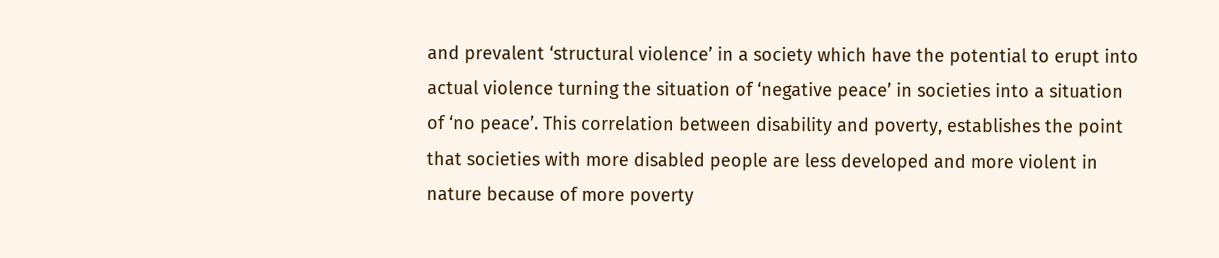and prevalent ‘structural violence’ in a society which have the potential to erupt into actual violence turning the situation of ‘negative peace’ in societies into a situation of ‘no peace’. This correlation between disability and poverty, establishes the point that societies with more disabled people are less developed and more violent in nature because of more poverty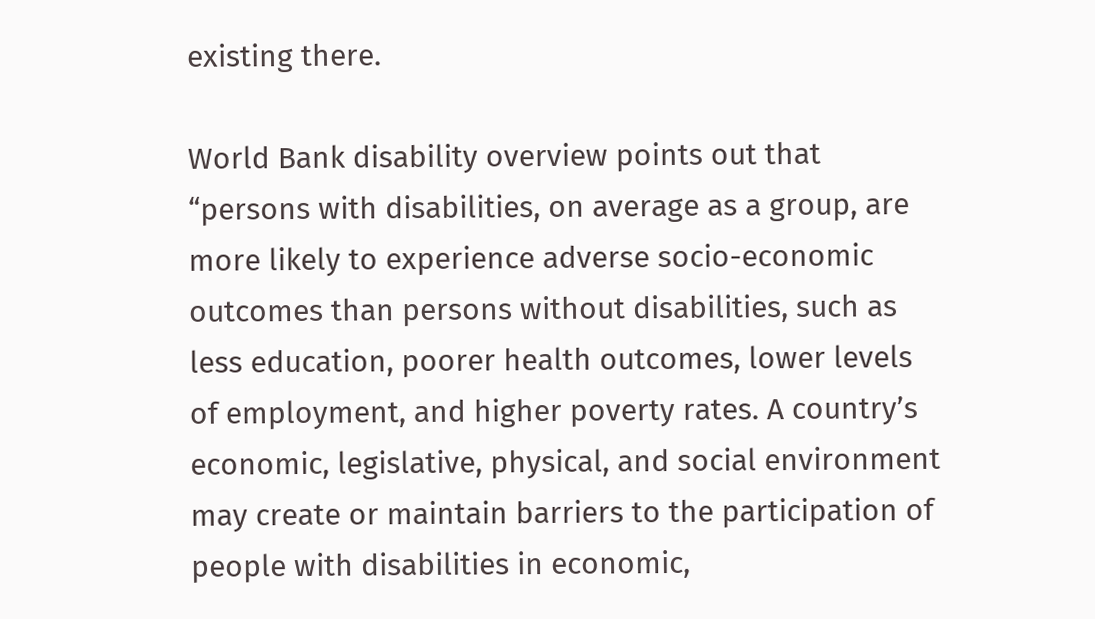existing there.

World Bank disability overview points out that “persons with disabilities, on average as a group, are more likely to experience adverse socio-economic outcomes than persons without disabilities, such as less education, poorer health outcomes, lower levels of employment, and higher poverty rates. A country’s economic, legislative, physical, and social environment may create or maintain barriers to the participation of people with disabilities in economic,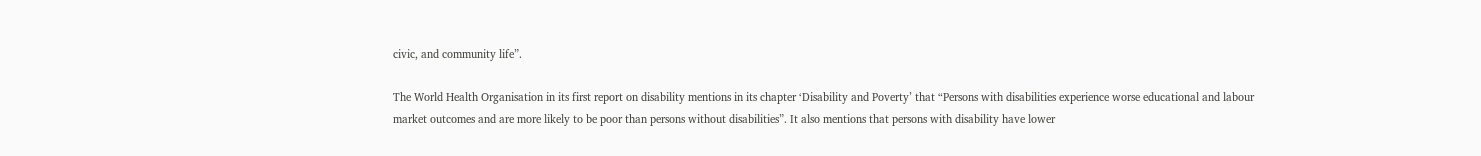civic, and community life”.

The World Health Organisation in its first report on disability mentions in its chapter ‘Disability and Poverty’ that “Persons with disabilities experience worse educational and labour market outcomes and are more likely to be poor than persons without disabilities”. It also mentions that persons with disability have lower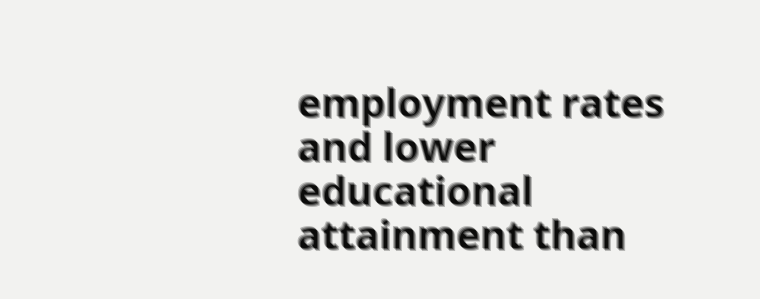employment rates and lower educational attainment than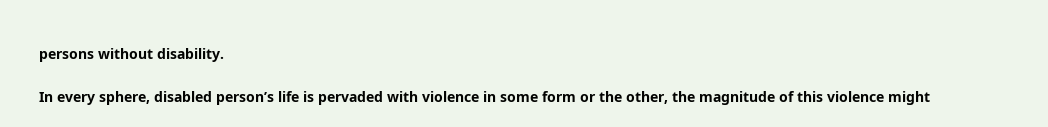persons without disability.

In every sphere, disabled person’s life is pervaded with violence in some form or the other, the magnitude of this violence might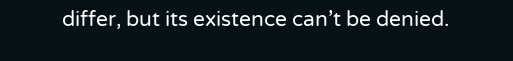differ, but its existence can’t be denied.